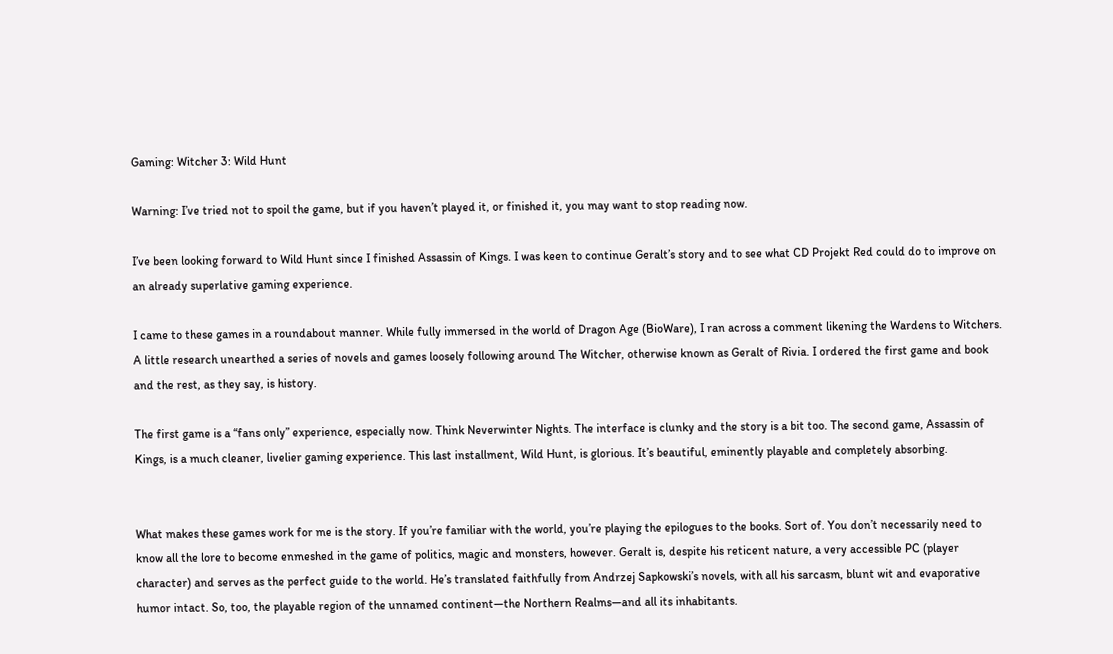Gaming: Witcher 3: Wild Hunt

Warning: I’ve tried not to spoil the game, but if you haven’t played it, or finished it, you may want to stop reading now.

I’ve been looking forward to Wild Hunt since I finished Assassin of Kings. I was keen to continue Geralt’s story and to see what CD Projekt Red could do to improve on an already superlative gaming experience.

I came to these games in a roundabout manner. While fully immersed in the world of Dragon Age (BioWare), I ran across a comment likening the Wardens to Witchers. A little research unearthed a series of novels and games loosely following around The Witcher, otherwise known as Geralt of Rivia. I ordered the first game and book and the rest, as they say, is history.

The first game is a “fans only” experience, especially now. Think Neverwinter Nights. The interface is clunky and the story is a bit too. The second game, Assassin of Kings, is a much cleaner, livelier gaming experience. This last installment, Wild Hunt, is glorious. It’s beautiful, eminently playable and completely absorbing.


What makes these games work for me is the story. If you’re familiar with the world, you’re playing the epilogues to the books. Sort of. You don’t necessarily need to know all the lore to become enmeshed in the game of politics, magic and monsters, however. Geralt is, despite his reticent nature, a very accessible PC (player character) and serves as the perfect guide to the world. He’s translated faithfully from Andrzej Sapkowski’s novels, with all his sarcasm, blunt wit and evaporative humor intact. So, too, the playable region of the unnamed continent—the Northern Realms—and all its inhabitants.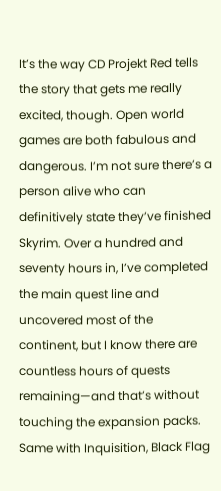It’s the way CD Projekt Red tells the story that gets me really excited, though. Open world games are both fabulous and dangerous. I’m not sure there’s a person alive who can definitively state they’ve finished Skyrim. Over a hundred and seventy hours in, I’ve completed the main quest line and uncovered most of the continent, but I know there are countless hours of quests remaining—and that’s without touching the expansion packs. Same with Inquisition, Black Flag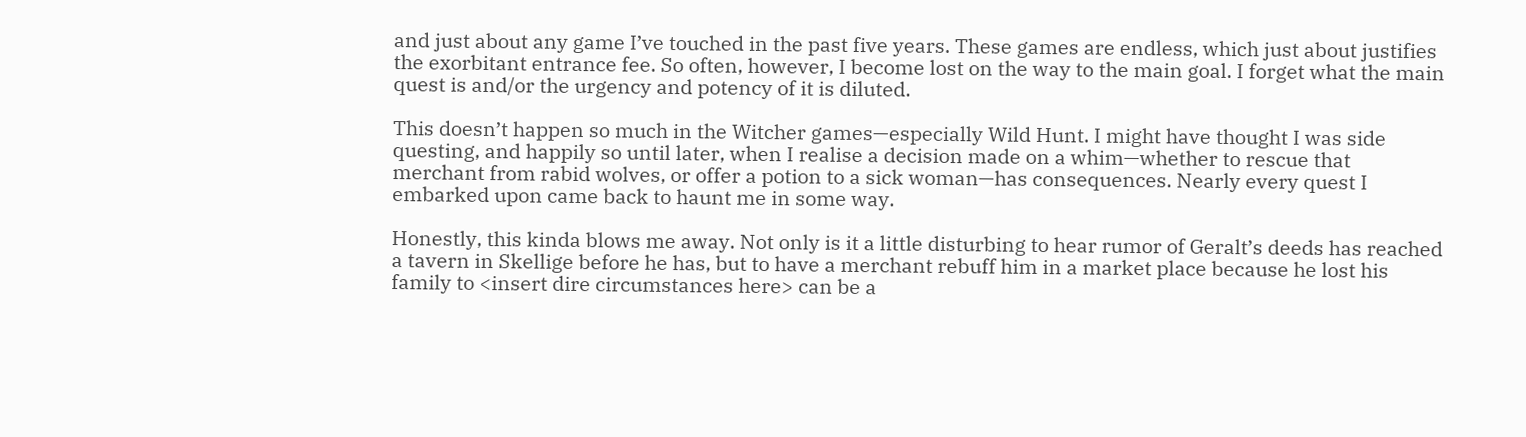and just about any game I’ve touched in the past five years. These games are endless, which just about justifies the exorbitant entrance fee. So often, however, I become lost on the way to the main goal. I forget what the main quest is and/or the urgency and potency of it is diluted.

This doesn’t happen so much in the Witcher games—especially Wild Hunt. I might have thought I was side questing, and happily so until later, when I realise a decision made on a whim—whether to rescue that merchant from rabid wolves, or offer a potion to a sick woman—has consequences. Nearly every quest I embarked upon came back to haunt me in some way.

Honestly, this kinda blows me away. Not only is it a little disturbing to hear rumor of Geralt’s deeds has reached a tavern in Skellige before he has, but to have a merchant rebuff him in a market place because he lost his family to <insert dire circumstances here> can be a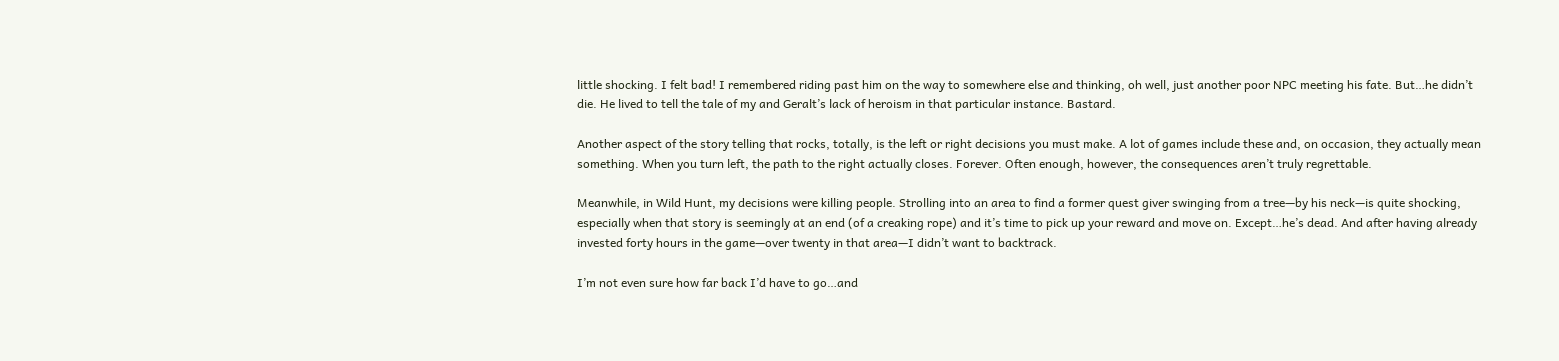little shocking. I felt bad! I remembered riding past him on the way to somewhere else and thinking, oh well, just another poor NPC meeting his fate. But…he didn’t die. He lived to tell the tale of my and Geralt’s lack of heroism in that particular instance. Bastard.

Another aspect of the story telling that rocks, totally, is the left or right decisions you must make. A lot of games include these and, on occasion, they actually mean something. When you turn left, the path to the right actually closes. Forever. Often enough, however, the consequences aren’t truly regrettable.

Meanwhile, in Wild Hunt, my decisions were killing people. Strolling into an area to find a former quest giver swinging from a tree—by his neck—is quite shocking, especially when that story is seemingly at an end (of a creaking rope) and it’s time to pick up your reward and move on. Except…he’s dead. And after having already invested forty hours in the game—over twenty in that area—I didn’t want to backtrack.

I’m not even sure how far back I’d have to go…and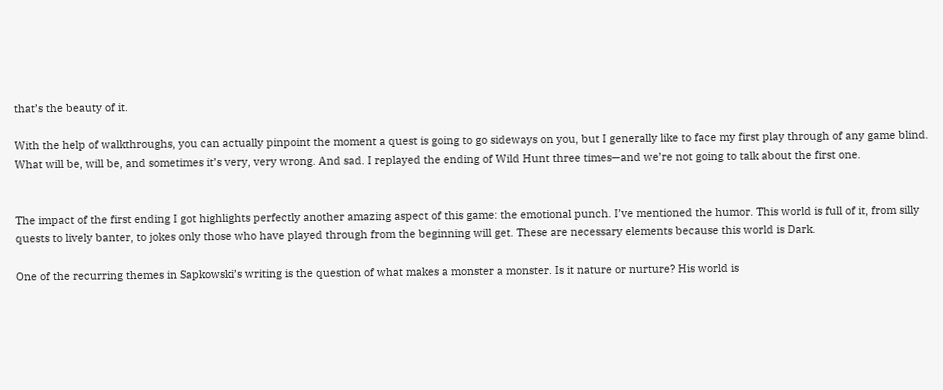that’s the beauty of it.

With the help of walkthroughs, you can actually pinpoint the moment a quest is going to go sideways on you, but I generally like to face my first play through of any game blind. What will be, will be, and sometimes it’s very, very wrong. And sad. I replayed the ending of Wild Hunt three times—and we’re not going to talk about the first one.


The impact of the first ending I got highlights perfectly another amazing aspect of this game: the emotional punch. I’ve mentioned the humor. This world is full of it, from silly quests to lively banter, to jokes only those who have played through from the beginning will get. These are necessary elements because this world is Dark.

One of the recurring themes in Sapkowski’s writing is the question of what makes a monster a monster. Is it nature or nurture? His world is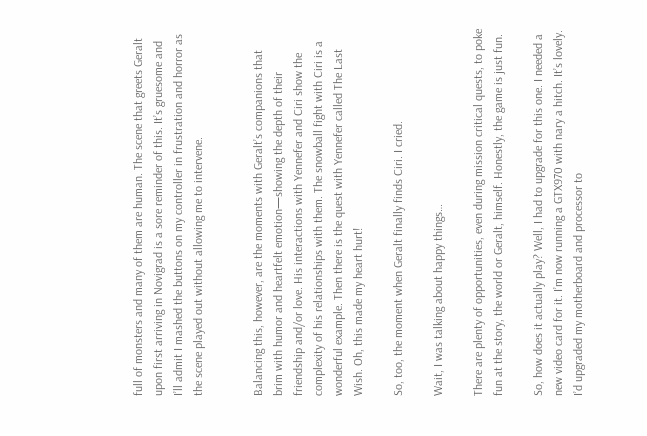full of monsters and many of them are human. The scene that greets Geralt upon first arriving in Novigrad is a sore reminder of this. It’s gruesome and I’ll admit I mashed the buttons on my controller in frustration and horror as the scene played out without allowing me to intervene.


Balancing this, however, are the moments with Geralt’s companions that brim with humor and heartfelt emotion—showing the depth of their friendship and/or love. His interactions with Yennefer and Ciri show the complexity of his relationships with them. The snowball fight with Ciri is a wonderful example. Then there is the quest with Yennefer called The Last Wish. Oh, this made my heart hurt!

So, too, the moment when Geralt finally finds Ciri. I cried.

Wait, I was talking about happy things…

There are plenty of opportunities, even during mission critical quests, to poke fun at the story, the world or Geralt, himself. Honestly, the game is just fun.

So, how does it actually play? Well, I had to upgrade for this one. I needed a new video card for it. I’m now running a GTX970 with nary a hitch. It’s lovely. I’d upgraded my motherboard and processor to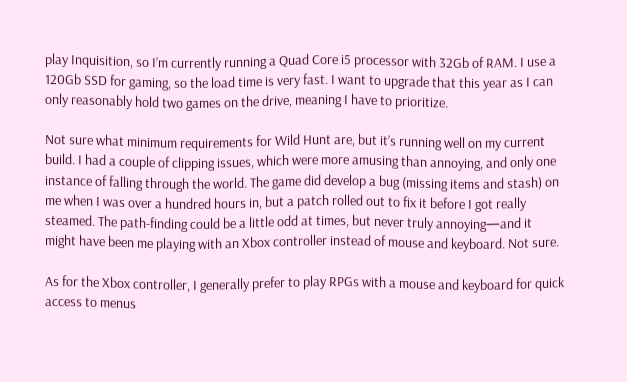play Inquisition, so I’m currently running a Quad Core i5 processor with 32Gb of RAM. I use a 120Gb SSD for gaming, so the load time is very fast. I want to upgrade that this year as I can only reasonably hold two games on the drive, meaning I have to prioritize.

Not sure what minimum requirements for Wild Hunt are, but it’s running well on my current build. I had a couple of clipping issues, which were more amusing than annoying, and only one instance of falling through the world. The game did develop a bug (missing items and stash) on me when I was over a hundred hours in, but a patch rolled out to fix it before I got really steamed. The path-finding could be a little odd at times, but never truly annoying—and it might have been me playing with an Xbox controller instead of mouse and keyboard. Not sure.

As for the Xbox controller, I generally prefer to play RPGs with a mouse and keyboard for quick access to menus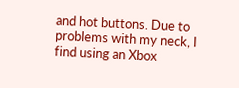and hot buttons. Due to problems with my neck, I find using an Xbox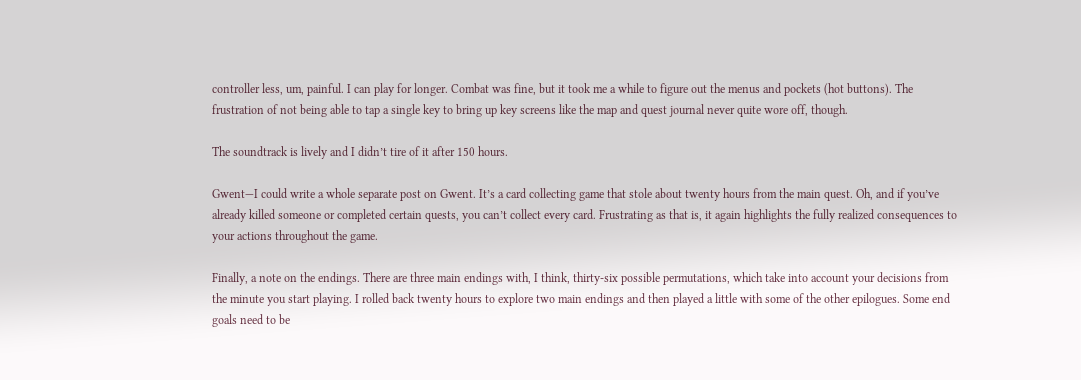controller less, um, painful. I can play for longer. Combat was fine, but it took me a while to figure out the menus and pockets (hot buttons). The frustration of not being able to tap a single key to bring up key screens like the map and quest journal never quite wore off, though.

The soundtrack is lively and I didn’t tire of it after 150 hours.

Gwent—I could write a whole separate post on Gwent. It’s a card collecting game that stole about twenty hours from the main quest. Oh, and if you’ve already killed someone or completed certain quests, you can’t collect every card. Frustrating as that is, it again highlights the fully realized consequences to your actions throughout the game.

Finally, a note on the endings. There are three main endings with, I think, thirty-six possible permutations, which take into account your decisions from the minute you start playing. I rolled back twenty hours to explore two main endings and then played a little with some of the other epilogues. Some end goals need to be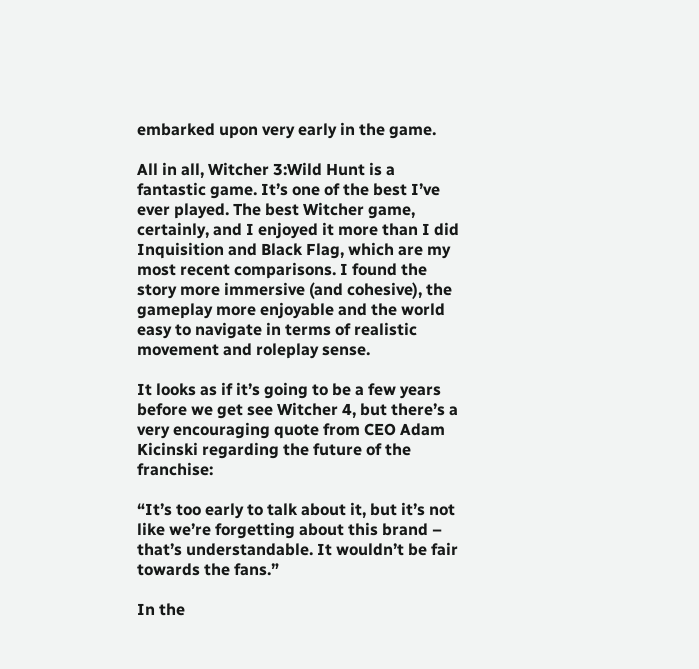embarked upon very early in the game.

All in all, Witcher 3:Wild Hunt is a fantastic game. It’s one of the best I’ve ever played. The best Witcher game, certainly, and I enjoyed it more than I did Inquisition and Black Flag, which are my most recent comparisons. I found the story more immersive (and cohesive), the gameplay more enjoyable and the world easy to navigate in terms of realistic movement and roleplay sense.

It looks as if it’s going to be a few years before we get see Witcher 4, but there’s a very encouraging quote from CEO Adam Kicinski regarding the future of the franchise:

“It’s too early to talk about it, but it’s not like we’re forgetting about this brand – that’s understandable. It wouldn’t be fair towards the fans.”

In the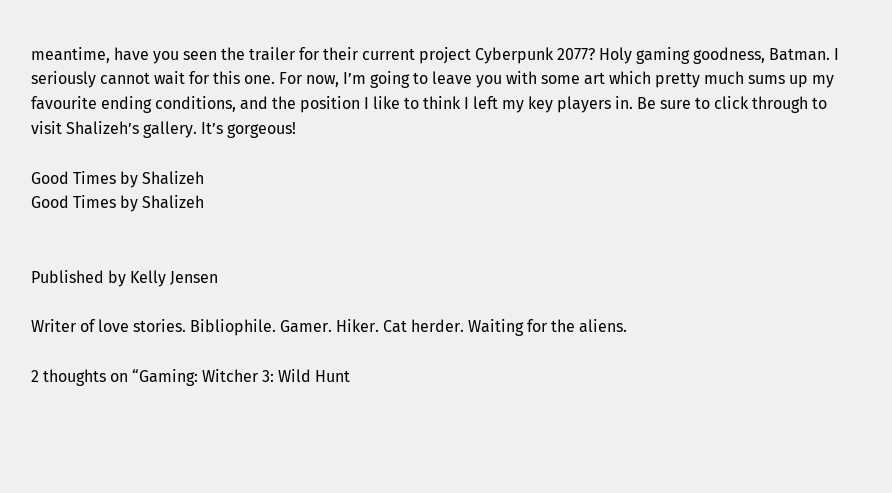meantime, have you seen the trailer for their current project Cyberpunk 2077? Holy gaming goodness, Batman. I seriously cannot wait for this one. For now, I’m going to leave you with some art which pretty much sums up my favourite ending conditions, and the position I like to think I left my key players in. Be sure to click through to visit Shalizeh’s gallery. It’s gorgeous!

Good Times by Shalizeh
Good Times by Shalizeh


Published by Kelly Jensen

Writer of love stories. Bibliophile. Gamer. Hiker. Cat herder. Waiting for the aliens.

2 thoughts on “Gaming: Witcher 3: Wild Hunt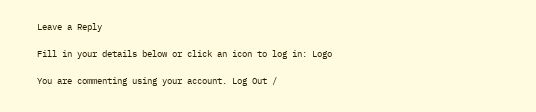Leave a Reply

Fill in your details below or click an icon to log in: Logo

You are commenting using your account. Log Out /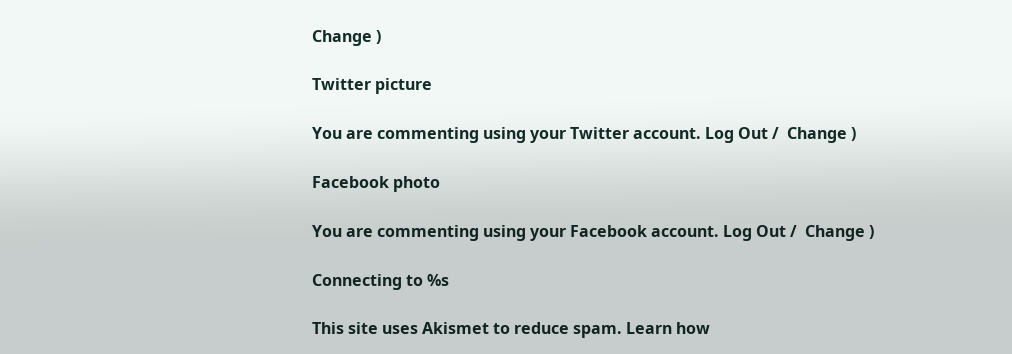Change )

Twitter picture

You are commenting using your Twitter account. Log Out /  Change )

Facebook photo

You are commenting using your Facebook account. Log Out /  Change )

Connecting to %s

This site uses Akismet to reduce spam. Learn how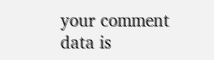your comment data is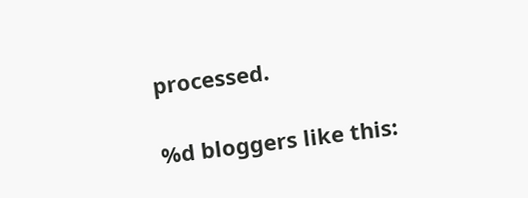processed.

%d bloggers like this: